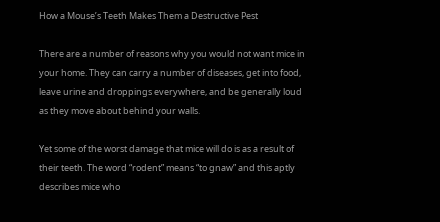How a Mouse’s Teeth Makes Them a Destructive Pest

There are a number of reasons why you would not want mice in your home. They can carry a number of diseases, get into food, leave urine and droppings everywhere, and be generally loud as they move about behind your walls.

Yet some of the worst damage that mice will do is as a result of their teeth. The word “rodent” means “to gnaw” and this aptly describes mice who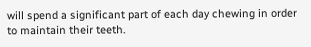will spend a significant part of each day chewing in order to maintain their teeth.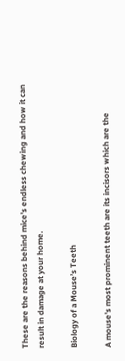These are the reasons behind mice’s endless chewing and how it can result in damage at your home.

Biology of a Mouse’s Teeth

A mouse’s most prominent teeth are its incisors which are the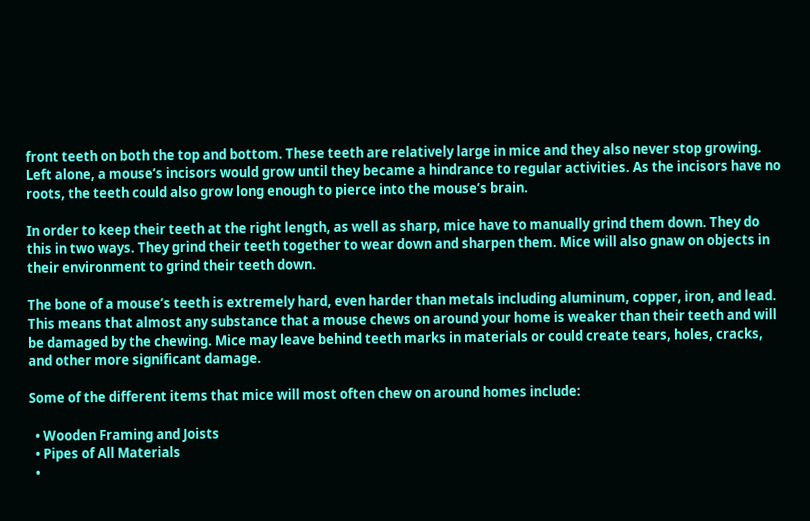front teeth on both the top and bottom. These teeth are relatively large in mice and they also never stop growing. Left alone, a mouse’s incisors would grow until they became a hindrance to regular activities. As the incisors have no roots, the teeth could also grow long enough to pierce into the mouse’s brain.

In order to keep their teeth at the right length, as well as sharp, mice have to manually grind them down. They do this in two ways. They grind their teeth together to wear down and sharpen them. Mice will also gnaw on objects in their environment to grind their teeth down.

The bone of a mouse’s teeth is extremely hard, even harder than metals including aluminum, copper, iron, and lead. This means that almost any substance that a mouse chews on around your home is weaker than their teeth and will be damaged by the chewing. Mice may leave behind teeth marks in materials or could create tears, holes, cracks, and other more significant damage.

Some of the different items that mice will most often chew on around homes include:

  • Wooden Framing and Joists
  • Pipes of All Materials
  •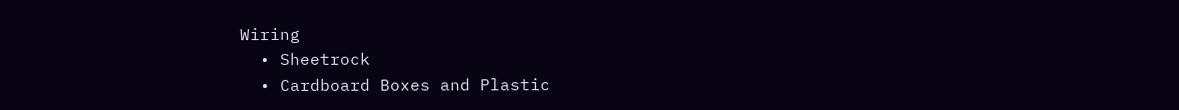Wiring
  • Sheetrock
  • Cardboard Boxes and Plastic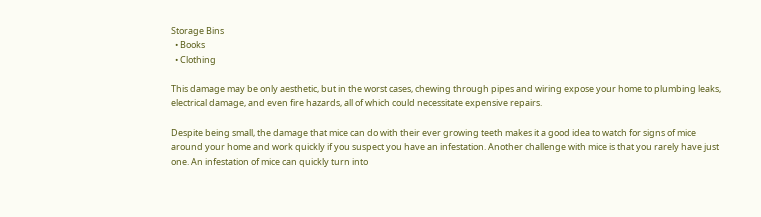Storage Bins
  • Books
  • Clothing

This damage may be only aesthetic, but in the worst cases, chewing through pipes and wiring expose your home to plumbing leaks, electrical damage, and even fire hazards, all of which could necessitate expensive repairs.

Despite being small, the damage that mice can do with their ever growing teeth makes it a good idea to watch for signs of mice around your home and work quickly if you suspect you have an infestation. Another challenge with mice is that you rarely have just one. An infestation of mice can quickly turn into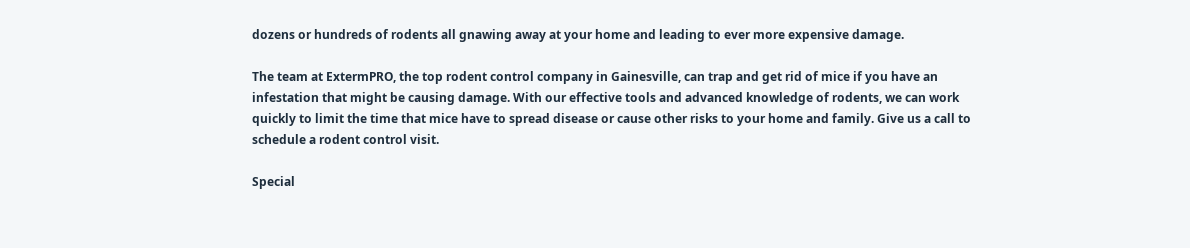dozens or hundreds of rodents all gnawing away at your home and leading to ever more expensive damage.

The team at ExtermPRO, the top rodent control company in Gainesville, can trap and get rid of mice if you have an infestation that might be causing damage. With our effective tools and advanced knowledge of rodents, we can work quickly to limit the time that mice have to spread disease or cause other risks to your home and family. Give us a call to schedule a rodent control visit.

Special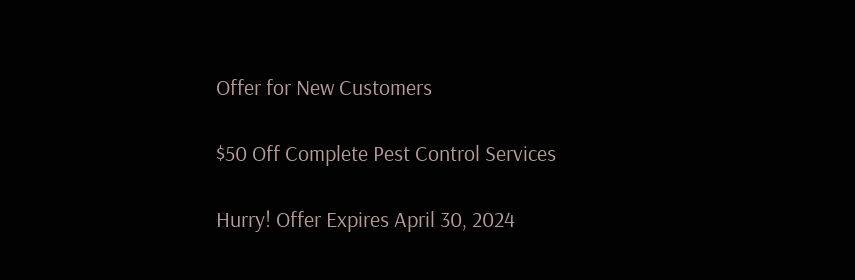Offer for New Customers

$50 Off Complete Pest Control Services

Hurry! Offer Expires April 30, 2024